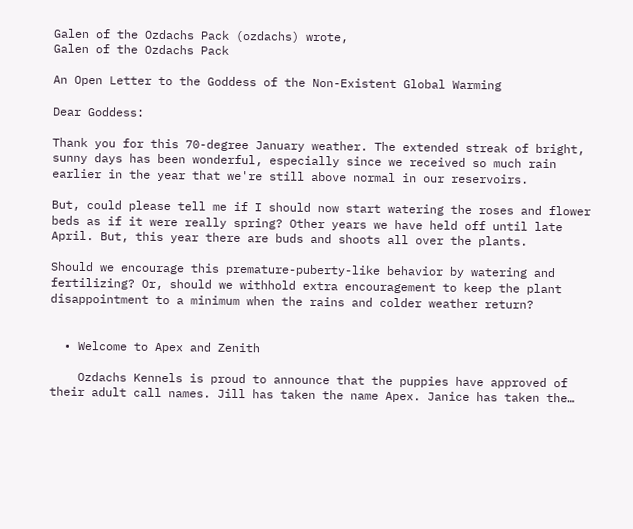Galen of the Ozdachs Pack (ozdachs) wrote,
Galen of the Ozdachs Pack

An Open Letter to the Goddess of the Non-Existent Global Warming

Dear Goddess:

Thank you for this 70-degree January weather. The extended streak of bright, sunny days has been wonderful, especially since we received so much rain earlier in the year that we're still above normal in our reservoirs.

But, could please tell me if I should now start watering the roses and flower beds as if it were really spring? Other years we have held off until late April. But, this year there are buds and shoots all over the plants.

Should we encourage this premature-puberty-like behavior by watering and fertilizing? Or, should we withhold extra encouragement to keep the plant disappointment to a minimum when the rains and colder weather return?


  • Welcome to Apex and Zenith

    Ozdachs Kennels is proud to announce that the puppies have approved of their adult call names. Jill has taken the name Apex. Janice has taken the…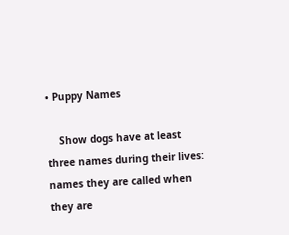• Puppy Names

    Show dogs have at least three names during their lives: names they are called when they are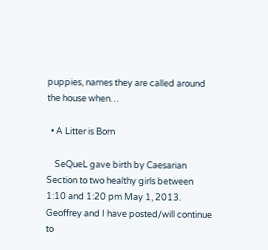puppies, names they are called around the house when…

  • A Litter is Born

    SeQueL gave birth by Caesarian Section to two healthy girls between 1:10 and 1:20 pm May 1, 2013. Geoffrey and I have posted/will continue to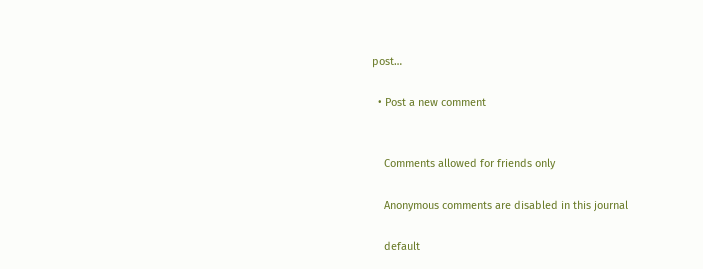post…

  • Post a new comment


    Comments allowed for friends only

    Anonymous comments are disabled in this journal

    default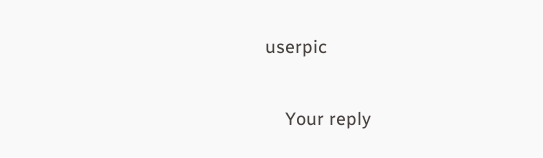userpic

    Your reply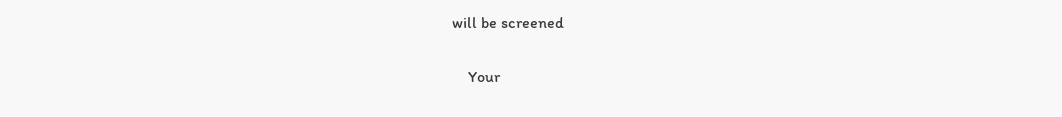will be screened

    Your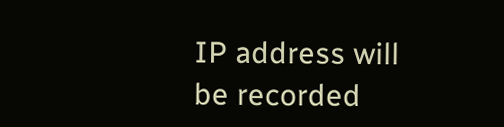IP address will be recorded